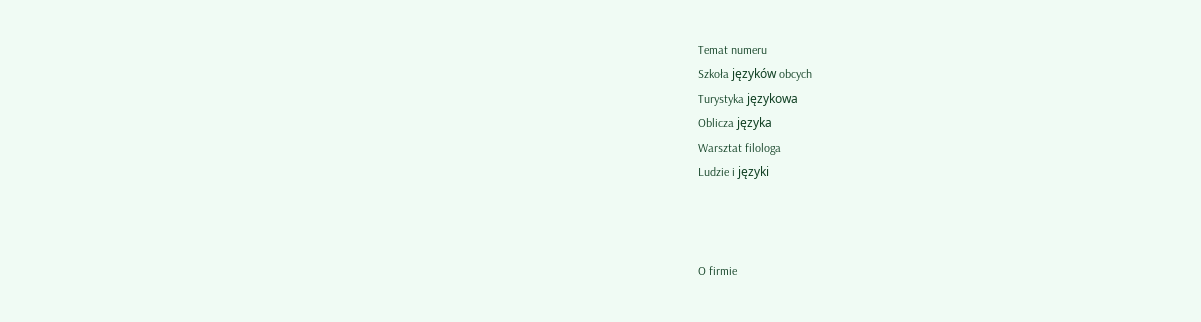Temat numeru
Szkoła języków obcych
Turystyka językowa
Oblicza języka
Warsztat filologa
Ludzie i języki



O firmie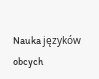Nauka języków obcych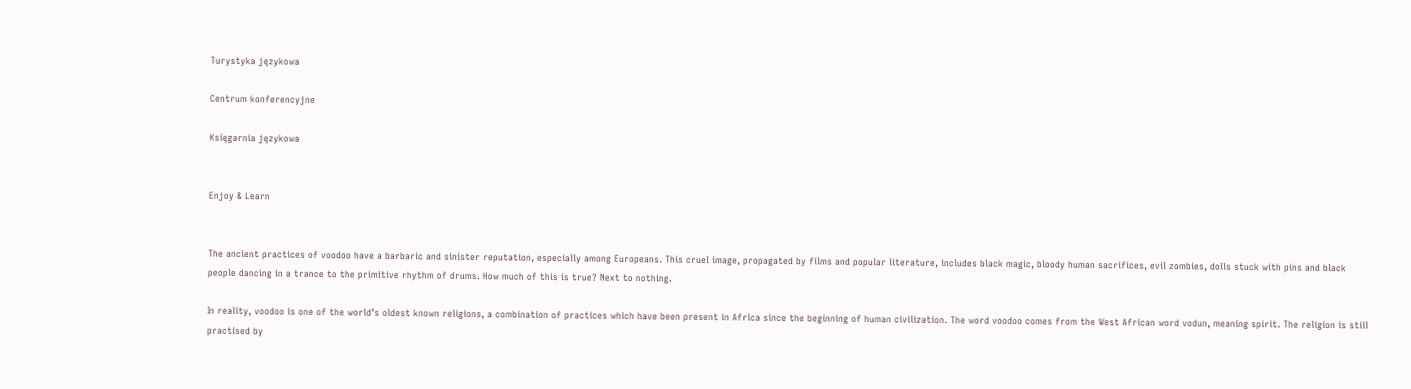Turystyka językowa

Centrum konferencyjne

Księgarnia językowa


Enjoy & Learn


The ancient practices of voodoo have a barbaric and sinister reputation, especially among Europeans. This cruel image, propagated by films and popular literature, includes black magic, bloody human sacrifices, evil zombies, dolls stuck with pins and black people dancing in a trance to the primitive rhythm of drums. How much of this is true? Next to nothing.

In reality, voodoo is one of the world’s oldest known religions, a combination of practices which have been present in Africa since the beginning of human civilization. The word voodoo comes from the West African word vodun, meaning spirit. The religion is still practised by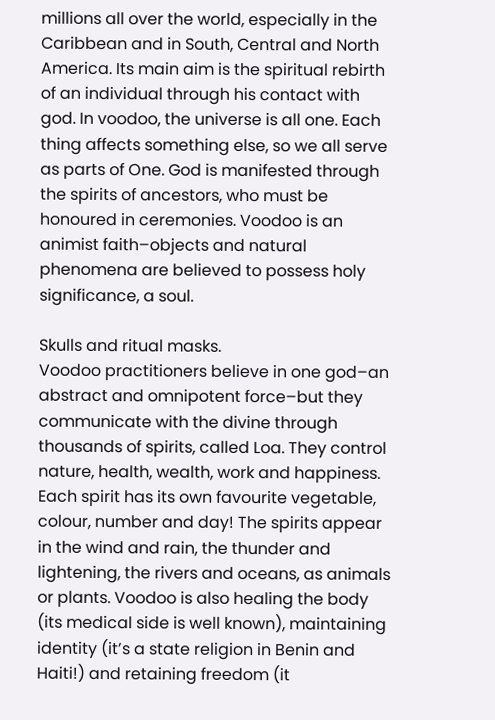millions all over the world, especially in the Caribbean and in South, Central and North America. Its main aim is the spiritual rebirth of an individual through his contact with god. In voodoo, the universe is all one. Each thing affects something else, so we all serve as parts of One. God is manifested through the spirits of ancestors, who must be honoured in ceremonies. Voodoo is an animist faith–objects and natural phenomena are believed to possess holy significance, a soul.

Skulls and ritual masks.
Voodoo practitioners believe in one god–an abstract and omnipotent force–but they communicate with the divine through thousands of spirits, called Loa. They control nature, health, wealth, work and happiness. Each spirit has its own favourite vegetable, colour, number and day! The spirits appear in the wind and rain, the thunder and lightening, the rivers and oceans, as animals or plants. Voodoo is also healing the body (its medical side is well known), maintaining identity (it’s a state religion in Benin and Haiti!) and retaining freedom (it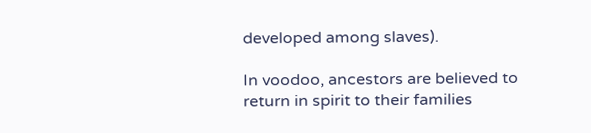developed among slaves).

In voodoo, ancestors are believed to return in spirit to their families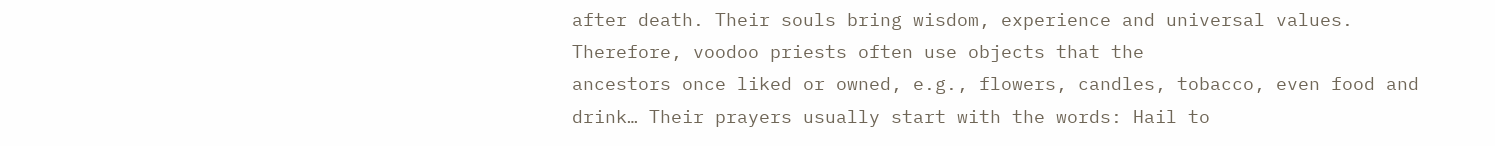after death. Their souls bring wisdom, experience and universal values. Therefore, voodoo priests often use objects that the
ancestors once liked or owned, e.g., flowers, candles, tobacco, even food and drink… Their prayers usually start with the words: Hail to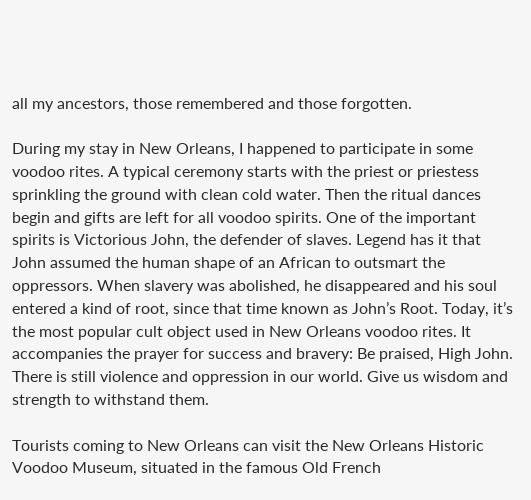all my ancestors, those remembered and those forgotten.

During my stay in New Orleans, I happened to participate in some voodoo rites. A typical ceremony starts with the priest or priestess sprinkling the ground with clean cold water. Then the ritual dances begin and gifts are left for all voodoo spirits. One of the important spirits is Victorious John, the defender of slaves. Legend has it that John assumed the human shape of an African to outsmart the oppressors. When slavery was abolished, he disappeared and his soul entered a kind of root, since that time known as John’s Root. Today, it’s the most popular cult object used in New Orleans voodoo rites. It accompanies the prayer for success and bravery: Be praised, High John. There is still violence and oppression in our world. Give us wisdom and strength to withstand them.

Tourists coming to New Orleans can visit the New Orleans Historic Voodoo Museum, situated in the famous Old French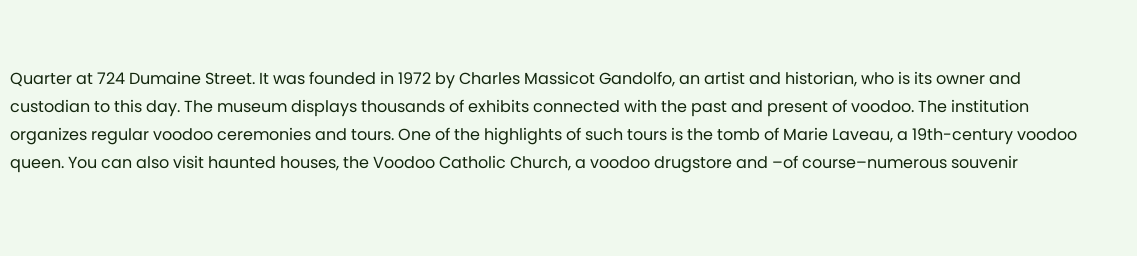Quarter at 724 Dumaine Street. It was founded in 1972 by Charles Massicot Gandolfo, an artist and historian, who is its owner and custodian to this day. The museum displays thousands of exhibits connected with the past and present of voodoo. The institution organizes regular voodoo ceremonies and tours. One of the highlights of such tours is the tomb of Marie Laveau, a 19th-century voodoo queen. You can also visit haunted houses, the Voodoo Catholic Church, a voodoo drugstore and –of course–numerous souvenir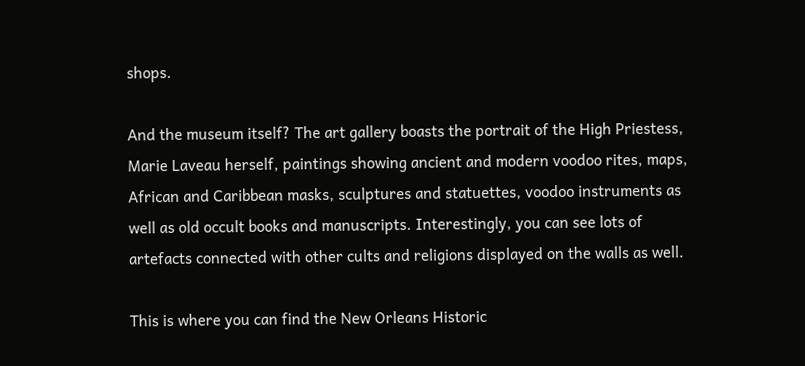shops.

And the museum itself? The art gallery boasts the portrait of the High Priestess, Marie Laveau herself, paintings showing ancient and modern voodoo rites, maps, African and Caribbean masks, sculptures and statuettes, voodoo instruments as well as old occult books and manuscripts. Interestingly, you can see lots of artefacts connected with other cults and religions displayed on the walls as well.

This is where you can find the New Orleans Historic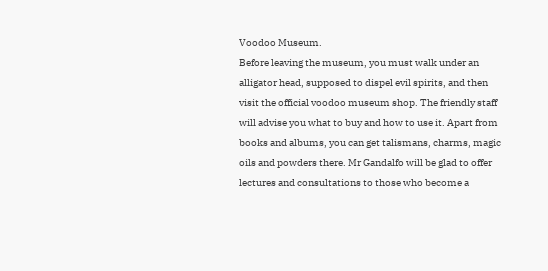Voodoo Museum.
Before leaving the museum, you must walk under an alligator head, supposed to dispel evil spirits, and then visit the official voodoo museum shop. The friendly staff will advise you what to buy and how to use it. Apart from books and albums, you can get talismans, charms, magic oils and powders there. Mr Gandalfo will be glad to offer lectures and consultations to those who become a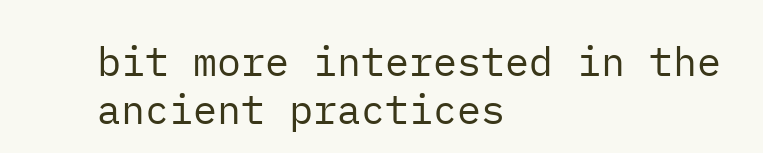bit more interested in the ancient practices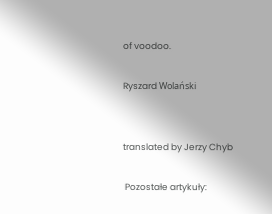of voodoo.

Ryszard Wolański


translated by Jerzy Chyb

 Pozostałe artykuły: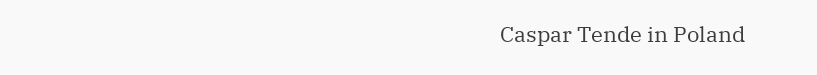Caspar Tende in Poland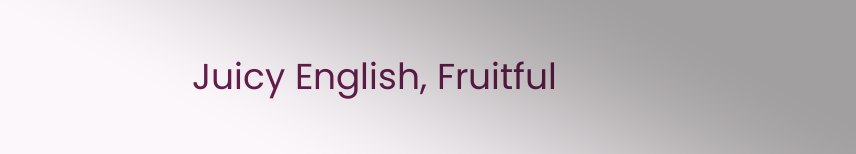Juicy English, Fruitful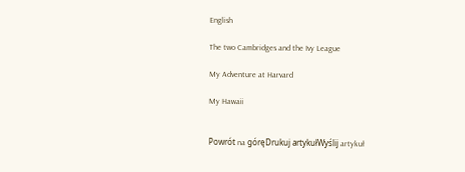English

The two Cambridges and the Ivy League

My Adventure at Harvard

My Hawaii


Powrót na góręDrukuj artykułWyślij artykuł